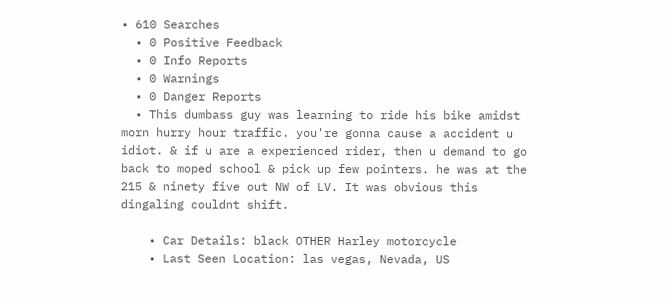• 610 Searches
  • 0 Positive Feedback
  • 0 Info Reports
  • 0 Warnings
  • 0 Danger Reports
  • This dumbass guy was learning to ride his bike amidst morn hurry hour traffic. you're gonna cause a accident u idiot. & if u are a experienced rider, then u demand to go back to moped school & pick up few pointers. he was at the 215 & ninety five out NW of LV. It was obvious this dingaling couldnt shift.

    • Car Details: black OTHER Harley motorcycle
    • Last Seen Location: las vegas, Nevada, US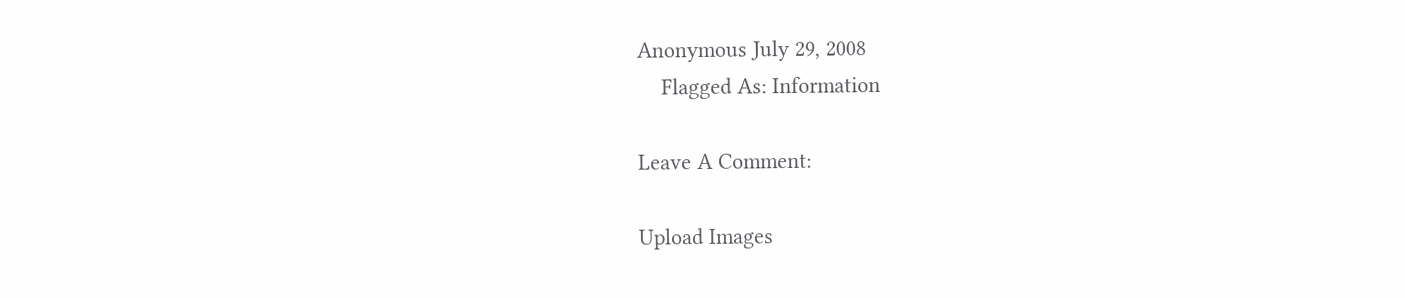Anonymous July 29, 2008
    Flagged As: Information

Leave A Comment:

Upload Images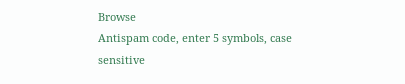Browse
Antispam code, enter 5 symbols, case sensitive